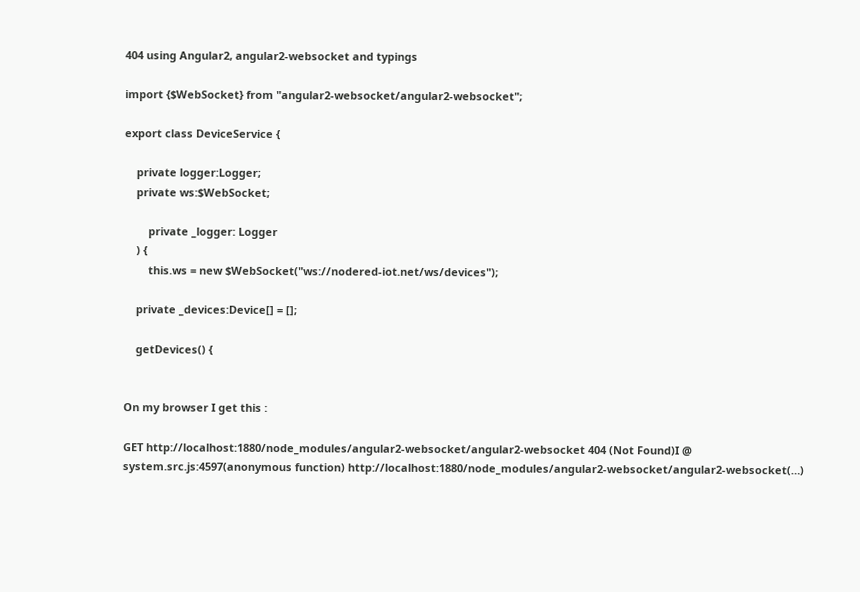404 using Angular2, angular2-websocket and typings

import {$WebSocket} from "angular2-websocket/angular2-websocket";

export class DeviceService {

    private logger:Logger;
    private ws:$WebSocket;

        private _logger: Logger
    ) {
        this.ws = new $WebSocket("ws://nodered-iot.net/ws/devices");

    private _devices:Device[] = [];

    getDevices() {


On my browser I get this :

GET http://localhost:1880/node_modules/angular2-websocket/angular2-websocket 404 (Not Found)I @ system.src.js:4597(anonymous function) http://localhost:1880/node_modules/angular2-websocket/angular2-websocket(…)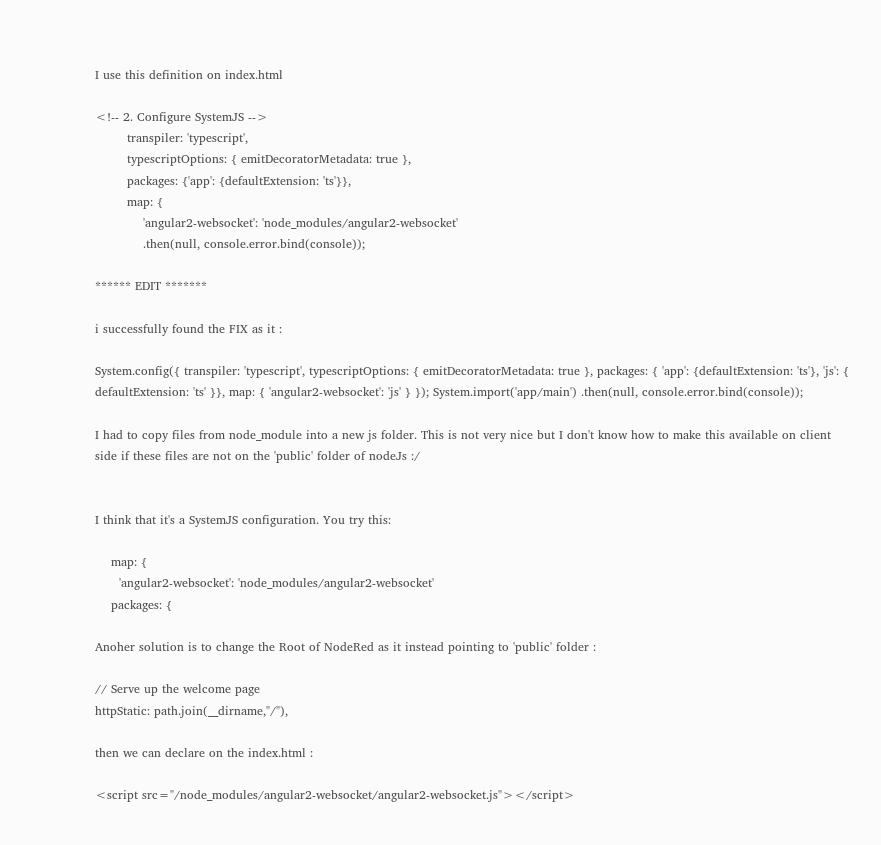I use this definition on index.html

<!-- 2. Configure SystemJS -->
        transpiler: 'typescript',
        typescriptOptions: { emitDecoratorMetadata: true },
        packages: {'app': {defaultExtension: 'ts'}},
        map: {
            'angular2-websocket': 'node_modules/angular2-websocket'
            .then(null, console.error.bind(console));

****** EDIT *******

i successfully found the FIX as it :

System.config({ transpiler: 'typescript', typescriptOptions: { emitDecoratorMetadata: true }, packages: { 'app': {defaultExtension: 'ts'}, 'js': { defaultExtension: 'ts' }}, map: { 'angular2-websocket': 'js' } }); System.import('app/main') .then(null, console.error.bind(console));

I had to copy files from node_module into a new js folder. This is not very nice but I don't know how to make this available on client side if these files are not on the 'public' folder of nodeJs :/


I think that it's a SystemJS configuration. You try this:

    map: {
      'angular2-websocket': 'node_modules/angular2-websocket'
    packages: {

Anoher solution is to change the Root of NodeRed as it instead pointing to 'public' folder :

// Serve up the welcome page
httpStatic: path.join(__dirname,"/"),

then we can declare on the index.html :

<script src="/node_modules/angular2-websocket/angular2-websocket.js"></script>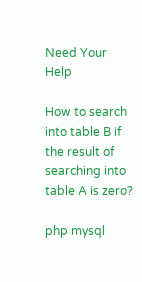Need Your Help

How to search into table B if the result of searching into table A is zero?

php mysql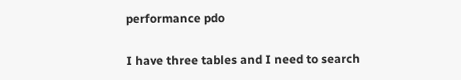performance pdo

I have three tables and I need to search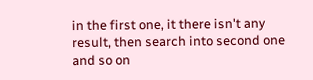in the first one, it there isn't any result, then search into second one and so on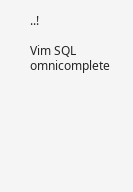..!

Vim SQL omnicomplete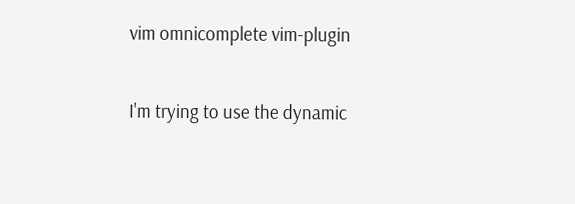vim omnicomplete vim-plugin

I'm trying to use the dynamic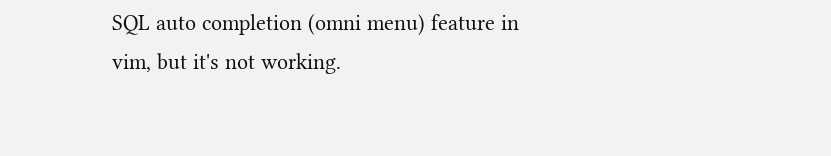SQL auto completion (omni menu) feature in vim, but it's not working.